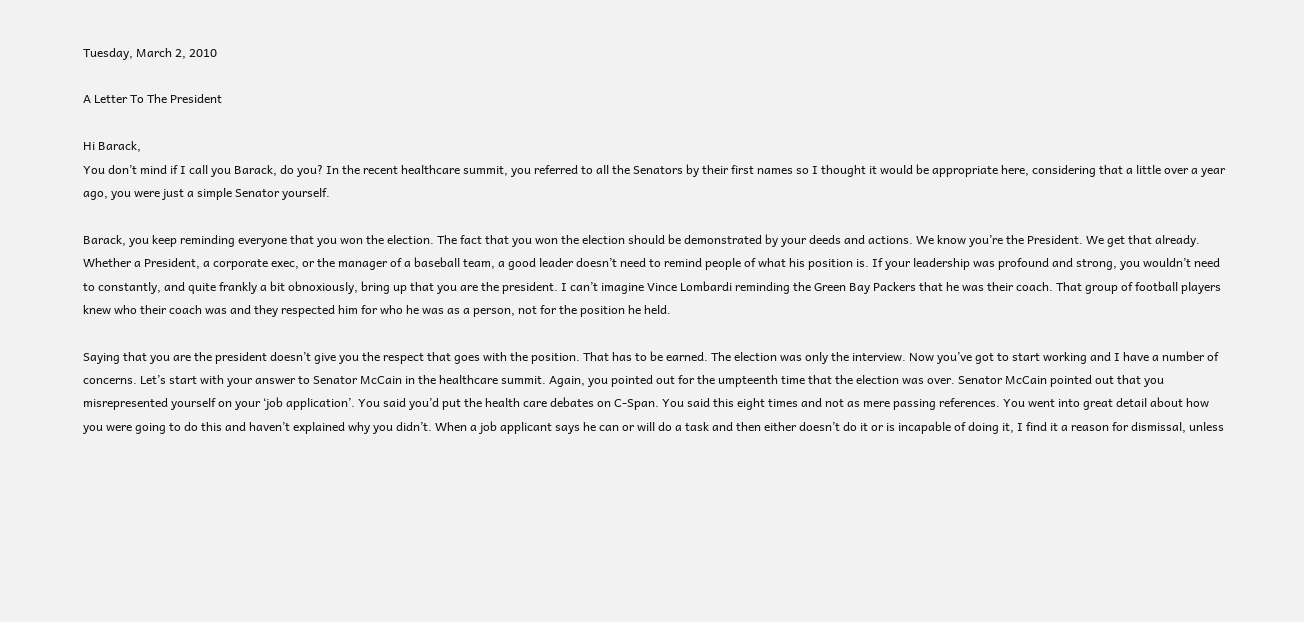Tuesday, March 2, 2010

A Letter To The President

Hi Barack,
You don’t mind if I call you Barack, do you? In the recent healthcare summit, you referred to all the Senators by their first names so I thought it would be appropriate here, considering that a little over a year ago, you were just a simple Senator yourself.

Barack, you keep reminding everyone that you won the election. The fact that you won the election should be demonstrated by your deeds and actions. We know you’re the President. We get that already. Whether a President, a corporate exec, or the manager of a baseball team, a good leader doesn’t need to remind people of what his position is. If your leadership was profound and strong, you wouldn’t need to constantly, and quite frankly a bit obnoxiously, bring up that you are the president. I can’t imagine Vince Lombardi reminding the Green Bay Packers that he was their coach. That group of football players knew who their coach was and they respected him for who he was as a person, not for the position he held.

Saying that you are the president doesn’t give you the respect that goes with the position. That has to be earned. The election was only the interview. Now you’ve got to start working and I have a number of concerns. Let’s start with your answer to Senator McCain in the healthcare summit. Again, you pointed out for the umpteenth time that the election was over. Senator McCain pointed out that you misrepresented yourself on your ‘job application’. You said you’d put the health care debates on C-Span. You said this eight times and not as mere passing references. You went into great detail about how you were going to do this and haven’t explained why you didn’t. When a job applicant says he can or will do a task and then either doesn’t do it or is incapable of doing it, I find it a reason for dismissal, unless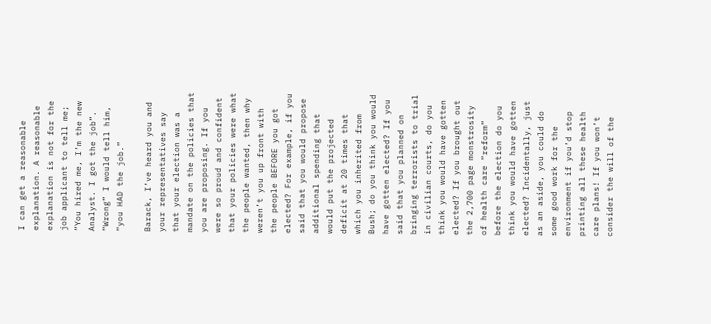I can get a reasonable explanation. A reasonable explanation is not for the job applicant to tell me; “You hired me, I’m the new Analyst. I got the job”. “Wrong” I would tell him, “you HAD the job.”

Barack, I’ve heard you and your representatives say that your election was a mandate on the policies that you are proposing. If you were so proud and confident that your policies were what the people wanted, then why weren’t you up front with the people BEFORE you got elected? For example, if you said that you would propose additional spending that would put the projected deficit at 20 times that which you inherited from Bush; do you think you would have gotten elected? If you said that you planned on bringing terrorists to trial in civilian courts, do you think you would have gotten elected? If you brought out the 2,700 page monstrosity of health care “reform” before the election do you think you would have gotten elected? Incidentally, just as an aside, you could do some good work for the environment if you’d stop printing all these health care plans! If you won’t consider the will of the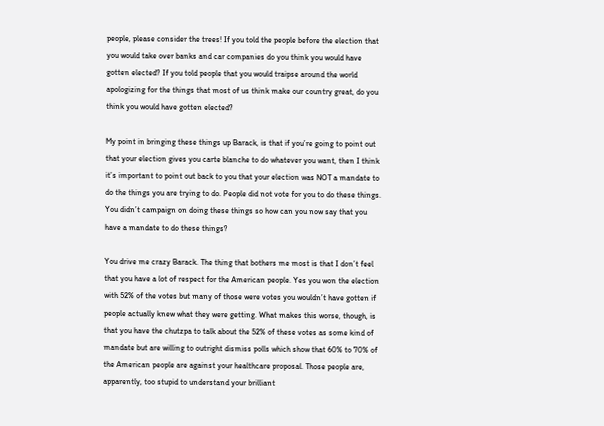people, please consider the trees! If you told the people before the election that you would take over banks and car companies do you think you would have gotten elected? If you told people that you would traipse around the world apologizing for the things that most of us think make our country great, do you think you would have gotten elected?

My point in bringing these things up Barack, is that if you’re going to point out that your election gives you carte blanche to do whatever you want, then I think it’s important to point out back to you that your election was NOT a mandate to do the things you are trying to do. People did not vote for you to do these things. You didn’t campaign on doing these things so how can you now say that you have a mandate to do these things?

You drive me crazy Barack. The thing that bothers me most is that I don’t feel that you have a lot of respect for the American people. Yes you won the election with 52% of the votes but many of those were votes you wouldn’t have gotten if people actually knew what they were getting. What makes this worse, though, is that you have the chutzpa to talk about the 52% of these votes as some kind of mandate but are willing to outright dismiss polls which show that 60% to 70% of the American people are against your healthcare proposal. Those people are, apparently, too stupid to understand your brilliant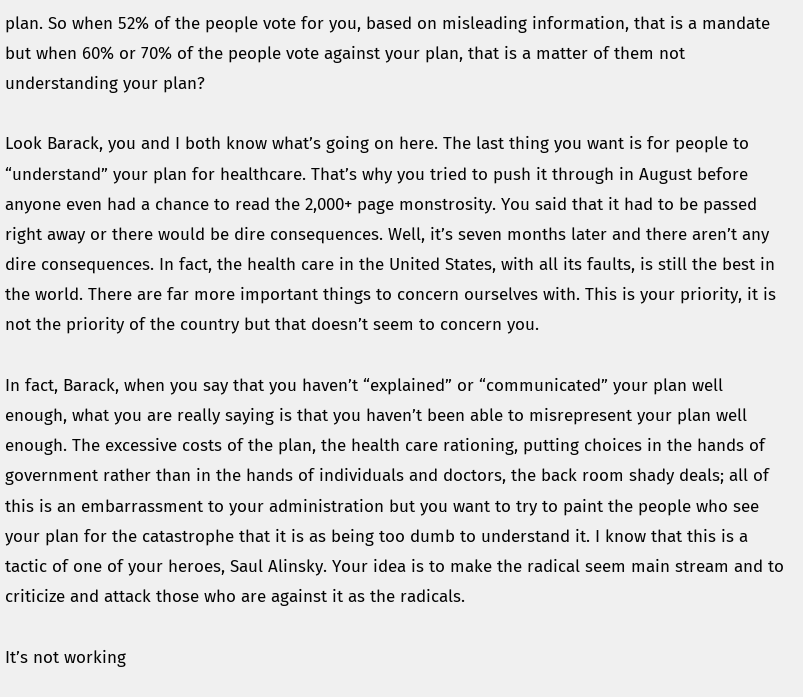plan. So when 52% of the people vote for you, based on misleading information, that is a mandate but when 60% or 70% of the people vote against your plan, that is a matter of them not understanding your plan?

Look Barack, you and I both know what’s going on here. The last thing you want is for people to “understand” your plan for healthcare. That’s why you tried to push it through in August before anyone even had a chance to read the 2,000+ page monstrosity. You said that it had to be passed right away or there would be dire consequences. Well, it’s seven months later and there aren’t any dire consequences. In fact, the health care in the United States, with all its faults, is still the best in the world. There are far more important things to concern ourselves with. This is your priority, it is not the priority of the country but that doesn’t seem to concern you.

In fact, Barack, when you say that you haven’t “explained” or “communicated” your plan well enough, what you are really saying is that you haven’t been able to misrepresent your plan well enough. The excessive costs of the plan, the health care rationing, putting choices in the hands of government rather than in the hands of individuals and doctors, the back room shady deals; all of this is an embarrassment to your administration but you want to try to paint the people who see your plan for the catastrophe that it is as being too dumb to understand it. I know that this is a tactic of one of your heroes, Saul Alinsky. Your idea is to make the radical seem main stream and to criticize and attack those who are against it as the radicals.

It’s not working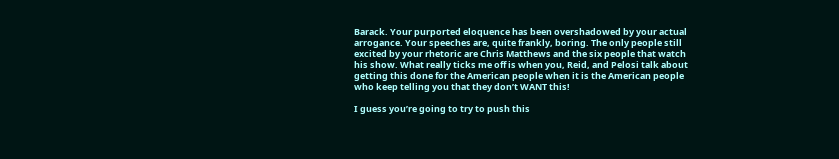Barack. Your purported eloquence has been overshadowed by your actual arrogance. Your speeches are, quite frankly, boring. The only people still excited by your rhetoric are Chris Matthews and the six people that watch his show. What really ticks me off is when you, Reid, and Pelosi talk about getting this done for the American people when it is the American people who keep telling you that they don’t WANT this!

I guess you’re going to try to push this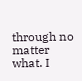through no matter what. I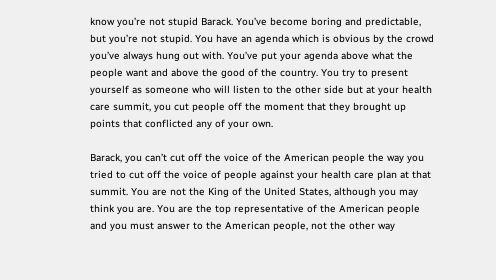know you’re not stupid Barack. You’ve become boring and predictable, but you’re not stupid. You have an agenda which is obvious by the crowd you’ve always hung out with. You’ve put your agenda above what the people want and above the good of the country. You try to present yourself as someone who will listen to the other side but at your health care summit, you cut people off the moment that they brought up points that conflicted any of your own.

Barack, you can’t cut off the voice of the American people the way you tried to cut off the voice of people against your health care plan at that summit. You are not the King of the United States, although you may think you are. You are the top representative of the American people and you must answer to the American people, not the other way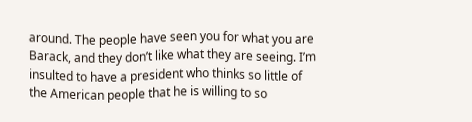around. The people have seen you for what you are Barack, and they don’t like what they are seeing. I’m insulted to have a president who thinks so little of the American people that he is willing to so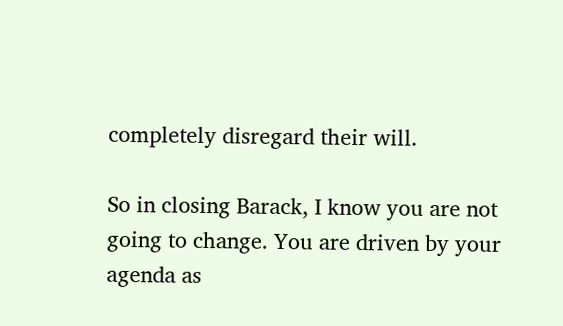completely disregard their will.

So in closing Barack, I know you are not going to change. You are driven by your agenda as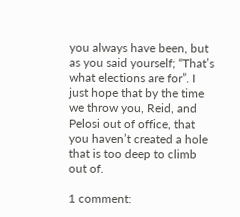you always have been, but as you said yourself; “That’s what elections are for”. I just hope that by the time we throw you, Reid, and Pelosi out of office, that you haven’t created a hole that is too deep to climb out of.

1 comment: